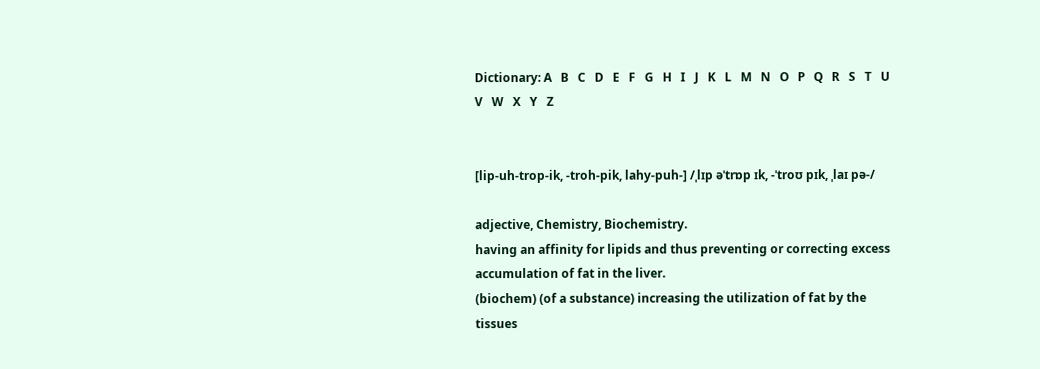Dictionary: A   B   C   D   E   F   G   H   I   J   K   L   M   N   O   P   Q   R   S   T   U   V   W   X   Y   Z


[lip-uh-trop-ik, -troh-pik, lahy-puh-] /ˌlɪp əˈtrɒp ɪk, -ˈtroʊ pɪk, ˌlaɪ pə-/

adjective, Chemistry, Biochemistry.
having an affinity for lipids and thus preventing or correcting excess accumulation of fat in the liver.
(biochem) (of a substance) increasing the utilization of fat by the tissues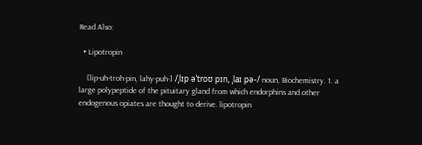Read Also:

  • Lipotropin

    [lip-uh-troh-pin, lahy-puh-] /ˌlɪp əˈtroʊ pɪn, ˌlaɪ pə-/ noun, Biochemistry. 1. a large polypeptide of the pituitary gland from which endorphins and other endogenous opiates are thought to derive. lipotropin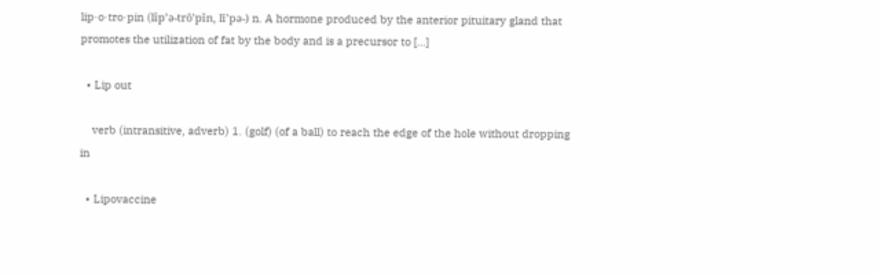lip·o·tro·pin (lĭp’ə-trō’pĭn, lī’pə-) n. A hormone produced by the anterior pituitary gland that promotes the utilization of fat by the body and is a precursor to […]

  • Lip out

    verb (intransitive, adverb) 1. (golf) (of a ball) to reach the edge of the hole without dropping in

  • Lipovaccine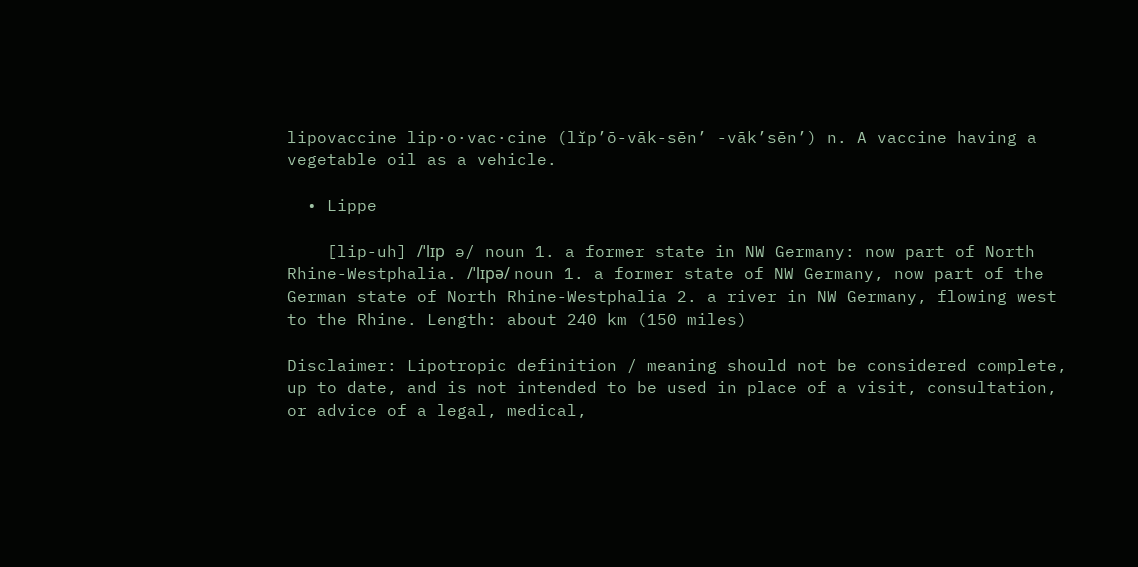lipovaccine lip·o·vac·cine (lĭp’ō-vāk-sēn’ -vāk’sēn’) n. A vaccine having a vegetable oil as a vehicle.

  • Lippe

    [lip-uh] /ˈlɪp ə/ noun 1. a former state in NW Germany: now part of North Rhine-Westphalia. /ˈlɪpə/ noun 1. a former state of NW Germany, now part of the German state of North Rhine-Westphalia 2. a river in NW Germany, flowing west to the Rhine. Length: about 240 km (150 miles)

Disclaimer: Lipotropic definition / meaning should not be considered complete, up to date, and is not intended to be used in place of a visit, consultation, or advice of a legal, medical,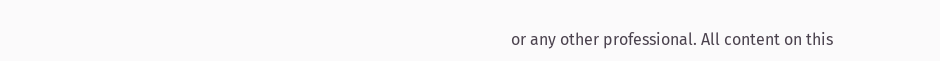or any other professional. All content on this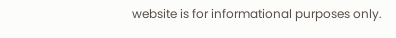website is for informational purposes only.